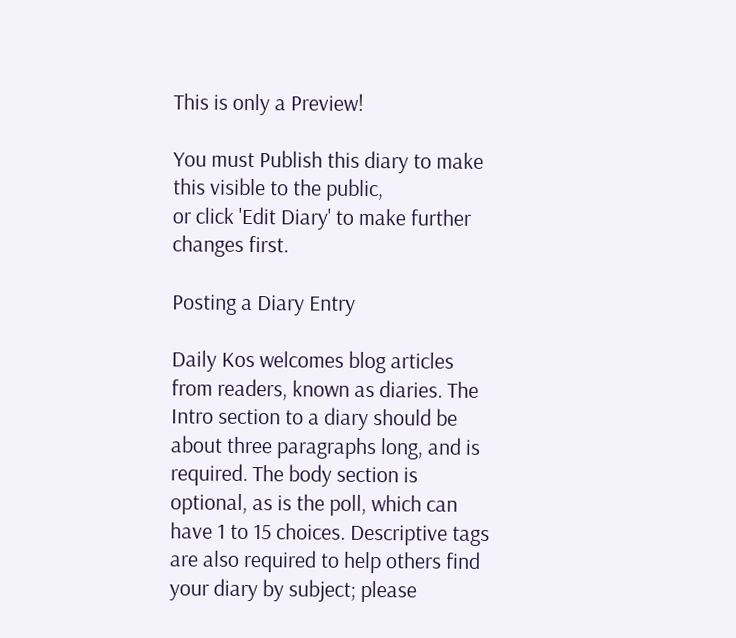This is only a Preview!

You must Publish this diary to make this visible to the public,
or click 'Edit Diary' to make further changes first.

Posting a Diary Entry

Daily Kos welcomes blog articles from readers, known as diaries. The Intro section to a diary should be about three paragraphs long, and is required. The body section is optional, as is the poll, which can have 1 to 15 choices. Descriptive tags are also required to help others find your diary by subject; please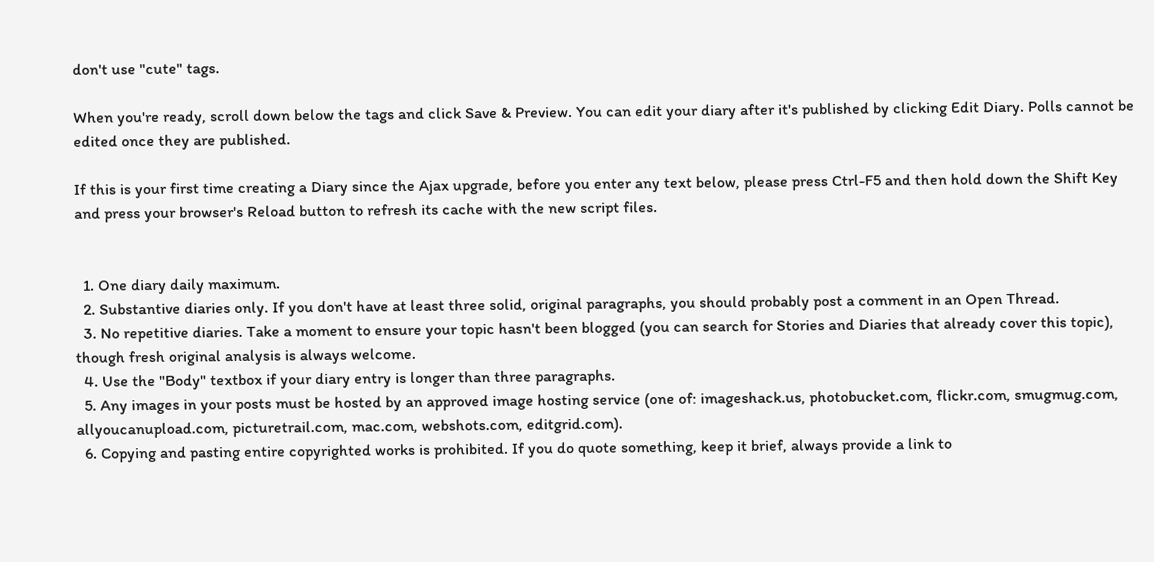don't use "cute" tags.

When you're ready, scroll down below the tags and click Save & Preview. You can edit your diary after it's published by clicking Edit Diary. Polls cannot be edited once they are published.

If this is your first time creating a Diary since the Ajax upgrade, before you enter any text below, please press Ctrl-F5 and then hold down the Shift Key and press your browser's Reload button to refresh its cache with the new script files.


  1. One diary daily maximum.
  2. Substantive diaries only. If you don't have at least three solid, original paragraphs, you should probably post a comment in an Open Thread.
  3. No repetitive diaries. Take a moment to ensure your topic hasn't been blogged (you can search for Stories and Diaries that already cover this topic), though fresh original analysis is always welcome.
  4. Use the "Body" textbox if your diary entry is longer than three paragraphs.
  5. Any images in your posts must be hosted by an approved image hosting service (one of: imageshack.us, photobucket.com, flickr.com, smugmug.com, allyoucanupload.com, picturetrail.com, mac.com, webshots.com, editgrid.com).
  6. Copying and pasting entire copyrighted works is prohibited. If you do quote something, keep it brief, always provide a link to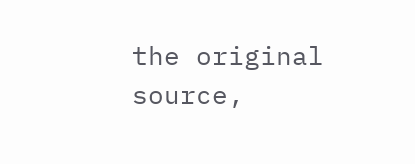the original source,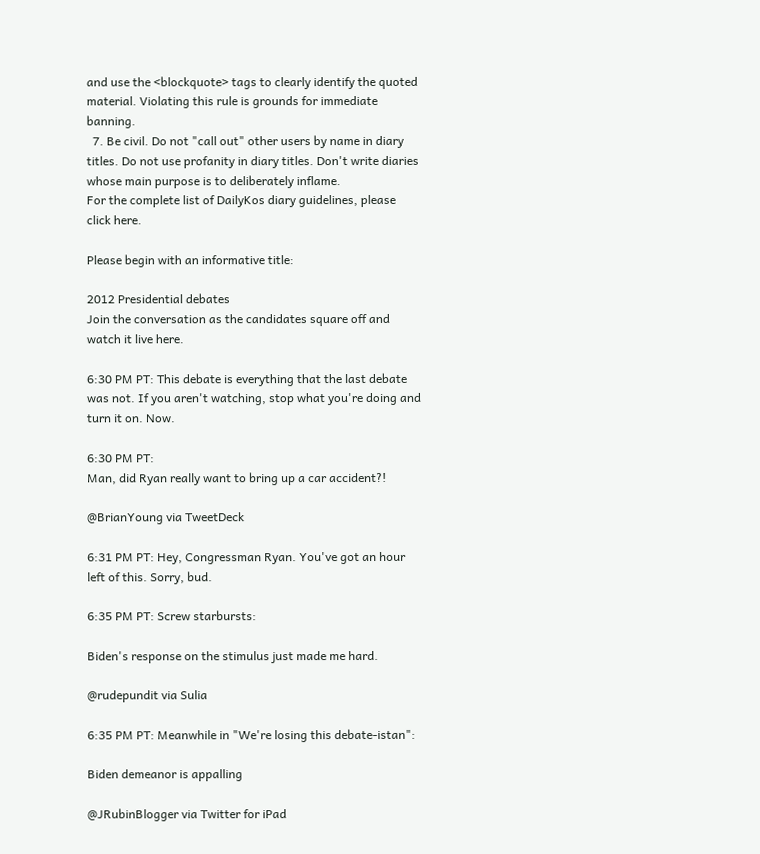and use the <blockquote> tags to clearly identify the quoted material. Violating this rule is grounds for immediate banning.
  7. Be civil. Do not "call out" other users by name in diary titles. Do not use profanity in diary titles. Don't write diaries whose main purpose is to deliberately inflame.
For the complete list of DailyKos diary guidelines, please click here.

Please begin with an informative title:

2012 Presidential debates
Join the conversation as the candidates square off and watch it live here.

6:30 PM PT: This debate is everything that the last debate was not. If you aren't watching, stop what you're doing and turn it on. Now.

6:30 PM PT:
Man, did Ryan really want to bring up a car accident?!

@BrianYoung via TweetDeck

6:31 PM PT: Hey, Congressman Ryan. You've got an hour left of this. Sorry, bud.

6:35 PM PT: Screw starbursts:

Biden's response on the stimulus just made me hard.

@rudepundit via Sulia

6:35 PM PT: Meanwhile in "We're losing this debate-istan":

Biden demeanor is appalling

@JRubinBlogger via Twitter for iPad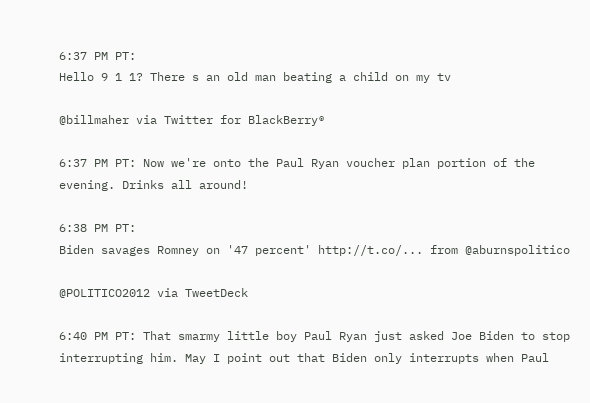6:37 PM PT:
Hello 9 1 1? There s an old man beating a child on my tv

@billmaher via Twitter for BlackBerry®

6:37 PM PT: Now we're onto the Paul Ryan voucher plan portion of the evening. Drinks all around!

6:38 PM PT:
Biden savages Romney on '47 percent' http://t.co/... from @aburnspolitico

@POLITICO2012 via TweetDeck

6:40 PM PT: That smarmy little boy Paul Ryan just asked Joe Biden to stop interrupting him. May I point out that Biden only interrupts when Paul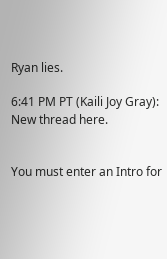Ryan lies.

6:41 PM PT (Kaili Joy Gray): New thread here.


You must enter an Intro for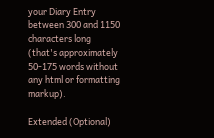your Diary Entry between 300 and 1150 characters long (that's approximately 50-175 words without any html or formatting markup).

Extended (Optional)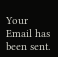Your Email has been sent.